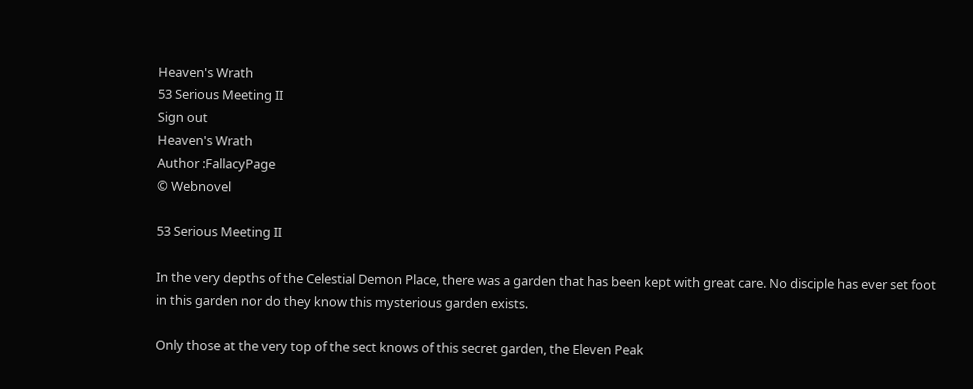Heaven's Wrath
53 Serious Meeting II
Sign out
Heaven's Wrath
Author :FallacyPage
© Webnovel

53 Serious Meeting II

In the very depths of the Celestial Demon Place, there was a garden that has been kept with great care. No disciple has ever set foot in this garden nor do they know this mysterious garden exists.

Only those at the very top of the sect knows of this secret garden, the Eleven Peak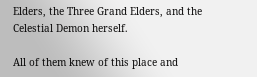Elders, the Three Grand Elders, and the Celestial Demon herself.

All of them knew of this place and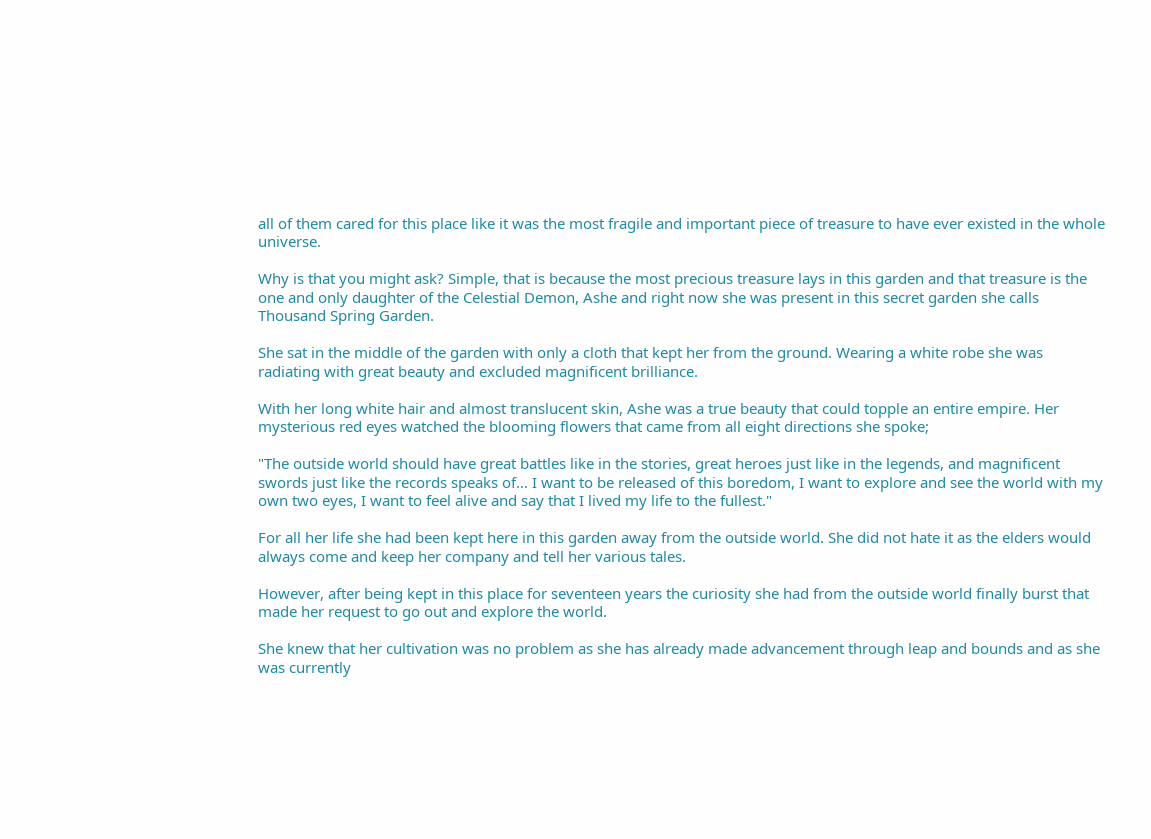all of them cared for this place like it was the most fragile and important piece of treasure to have ever existed in the whole universe.

Why is that you might ask? Simple, that is because the most precious treasure lays in this garden and that treasure is the one and only daughter of the Celestial Demon, Ashe and right now she was present in this secret garden she calls Thousand Spring Garden.

She sat in the middle of the garden with only a cloth that kept her from the ground. Wearing a white robe she was radiating with great beauty and excluded magnificent brilliance.

With her long white hair and almost translucent skin, Ashe was a true beauty that could topple an entire empire. Her mysterious red eyes watched the blooming flowers that came from all eight directions she spoke;

"The outside world should have great battles like in the stories, great heroes just like in the legends, and magnificent swords just like the records speaks of… I want to be released of this boredom, I want to explore and see the world with my own two eyes, I want to feel alive and say that I lived my life to the fullest."

For all her life she had been kept here in this garden away from the outside world. She did not hate it as the elders would always come and keep her company and tell her various tales.

However, after being kept in this place for seventeen years the curiosity she had from the outside world finally burst that made her request to go out and explore the world.

She knew that her cultivation was no problem as she has already made advancement through leap and bounds and as she was currently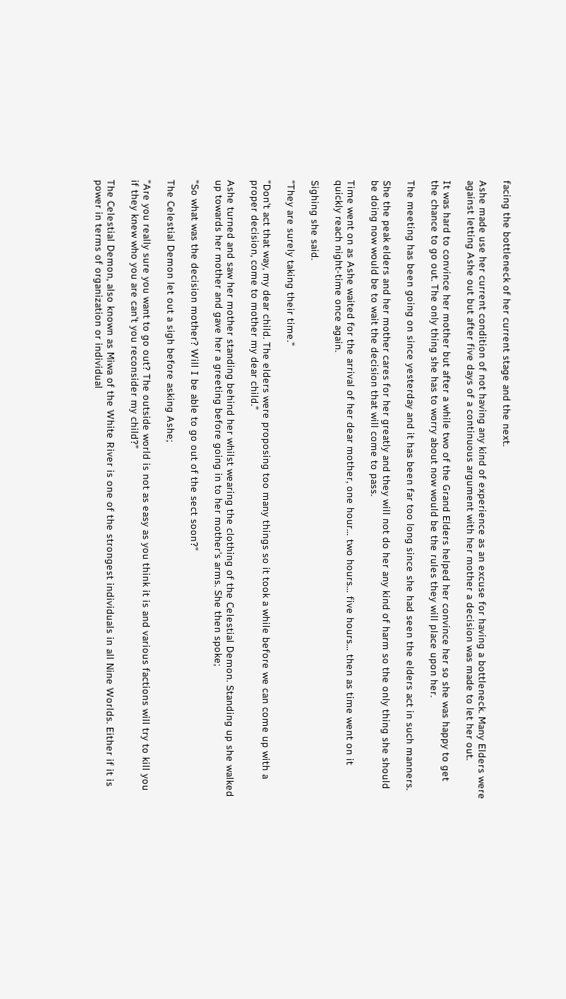facing the bottleneck of her current stage and the next.

Ashe made use her current condition of not having any kind of experience as an excuse for having a bottleneck. Many Elders were against letting Ashe out but after five days of a continuous argument with her mother a decision was made to let her out.

It was hard to convince her mother but after a while two of the Grand Elders helped her convince her so she was happy to get the chance to go out. The only thing she has to worry about now would be the rules they will place upon her.

The meeting has been going on since yesterday and it has been far too long since she had seen the elders act in such manners.

She the peak elders and her mother cares for her greatly and they will not do her any kind of harm so the only thing she should be doing now would be to wait the decision that will come to pass.

Time went on as Ashe waited for the arrival of her dear mother, one hour… two hours… five hours… then as time went on it quickly reach night-time once again.

Sighing she said.

"They are surely taking their time."

"Don't act that way, my dear child. The elders were proposing too many things so it took a while before we can come up with a proper decision, come to mother my dear child."

Ashe turned and saw her mother standing behind her whilst wearing the clothing of the Celestial Demon. Standing up she walked up towards her mother and gave her a greeting before going in to her mother's arms. She then spoke;

"So what was the decision mother? Will I be able to go out of the sect soon?"

The Celestial Demon let out a sigh before asking Ashe;

"Are you really sure you want to go out? The outside world is not as easy as you think it is and various factions will try to kill you if they knew who you are can't you reconsider my child?"

The Celestial Demon, also known as Miwa of the White River is one of the strongest individuals in all Nine Worlds. Either if it is power in terms of organization or individual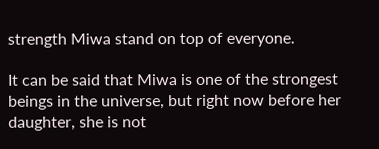strength Miwa stand on top of everyone.

It can be said that Miwa is one of the strongest beings in the universe, but right now before her daughter, she is not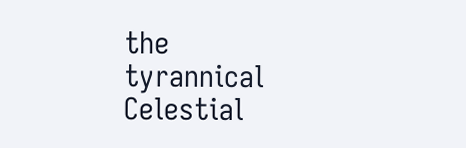the tyrannical Celestial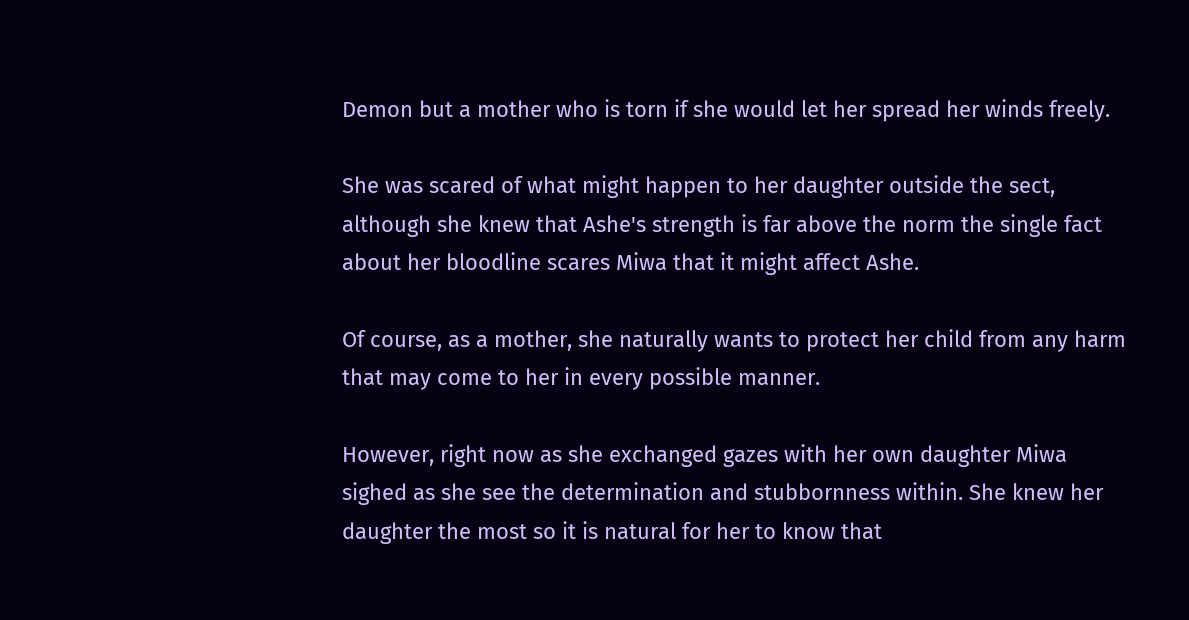Demon but a mother who is torn if she would let her spread her winds freely.

She was scared of what might happen to her daughter outside the sect, although she knew that Ashe's strength is far above the norm the single fact about her bloodline scares Miwa that it might affect Ashe.

Of course, as a mother, she naturally wants to protect her child from any harm that may come to her in every possible manner.

However, right now as she exchanged gazes with her own daughter Miwa sighed as she see the determination and stubbornness within. She knew her daughter the most so it is natural for her to know that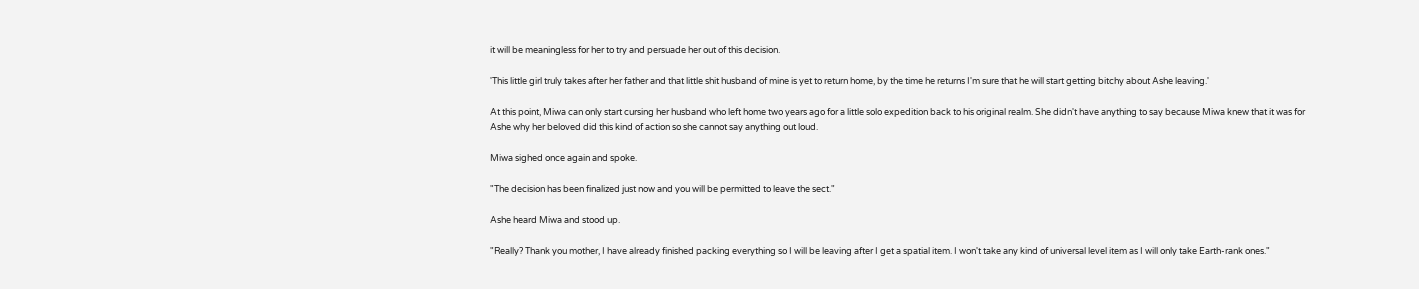it will be meaningless for her to try and persuade her out of this decision.

'This little girl truly takes after her father and that little shit husband of mine is yet to return home, by the time he returns I'm sure that he will start getting bitchy about Ashe leaving.'

At this point, Miwa can only start cursing her husband who left home two years ago for a little solo expedition back to his original realm. She didn't have anything to say because Miwa knew that it was for Ashe why her beloved did this kind of action so she cannot say anything out loud.

Miwa sighed once again and spoke.

"The decision has been finalized just now and you will be permitted to leave the sect."

Ashe heard Miwa and stood up.

"Really? Thank you mother, I have already finished packing everything so I will be leaving after I get a spatial item. I won't take any kind of universal level item as I will only take Earth-rank ones."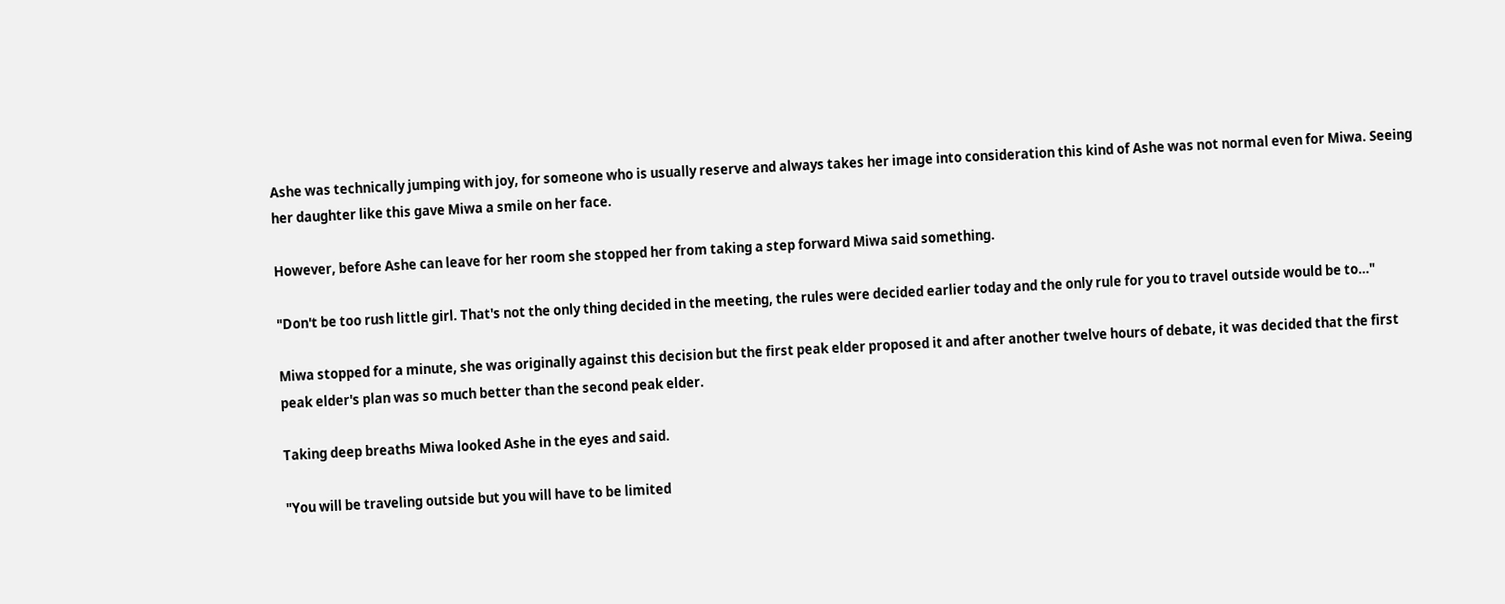Ashe was technically jumping with joy, for someone who is usually reserve and always takes her image into consideration this kind of Ashe was not normal even for Miwa. Seeing her daughter like this gave Miwa a smile on her face.

However, before Ashe can leave for her room she stopped her from taking a step forward Miwa said something.

"Don't be too rush little girl. That's not the only thing decided in the meeting, the rules were decided earlier today and the only rule for you to travel outside would be to…"

Miwa stopped for a minute, she was originally against this decision but the first peak elder proposed it and after another twelve hours of debate, it was decided that the first peak elder's plan was so much better than the second peak elder.

Taking deep breaths Miwa looked Ashe in the eyes and said.

"You will be traveling outside but you will have to be limited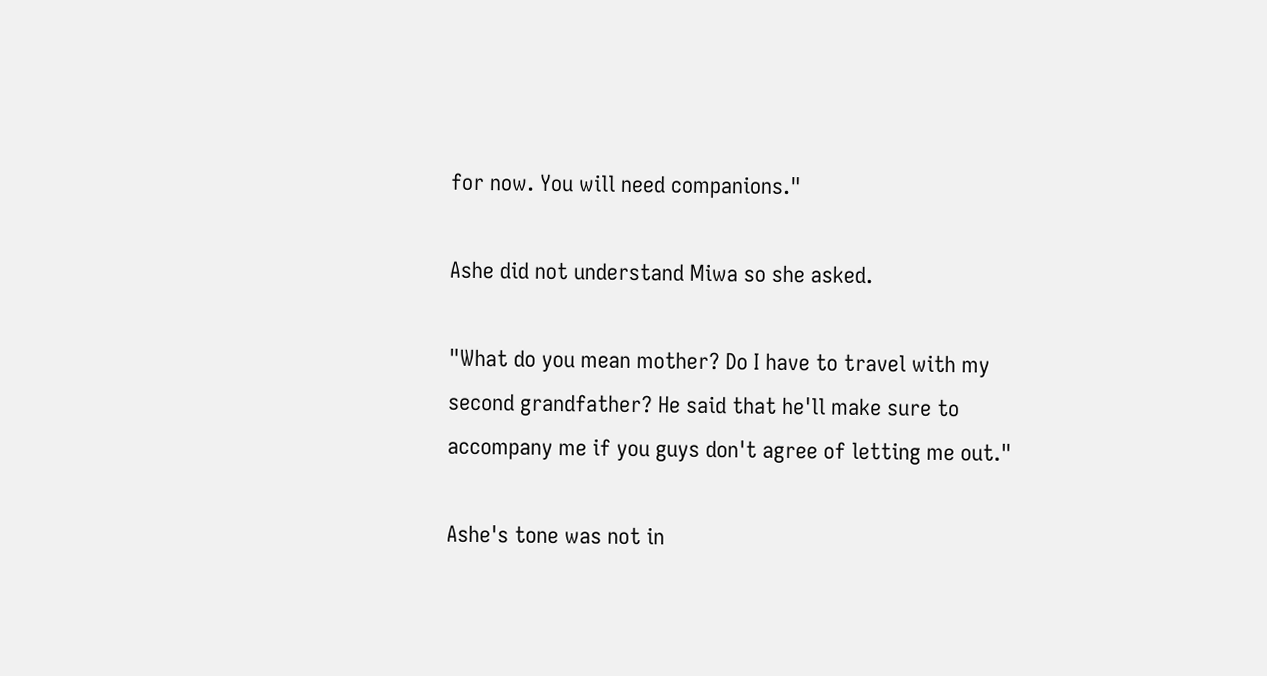for now. You will need companions."

Ashe did not understand Miwa so she asked.

"What do you mean mother? Do I have to travel with my second grandfather? He said that he'll make sure to accompany me if you guys don't agree of letting me out."

Ashe's tone was not in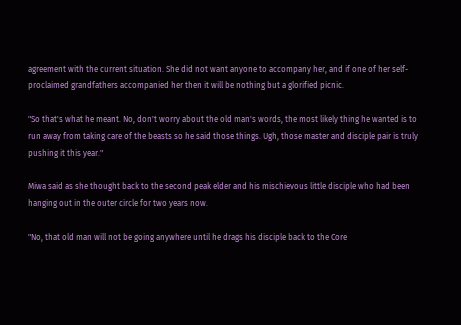agreement with the current situation. She did not want anyone to accompany her, and if one of her self-proclaimed grandfathers accompanied her then it will be nothing but a glorified picnic.

"So that's what he meant. No, don't worry about the old man's words, the most likely thing he wanted is to run away from taking care of the beasts so he said those things. Ugh, those master and disciple pair is truly pushing it this year."

Miwa said as she thought back to the second peak elder and his mischievous little disciple who had been hanging out in the outer circle for two years now.

"No, that old man will not be going anywhere until he drags his disciple back to the Core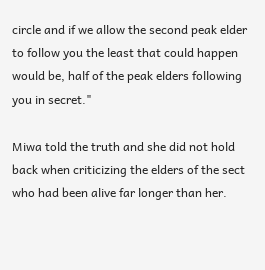circle and if we allow the second peak elder to follow you the least that could happen would be, half of the peak elders following you in secret."

Miwa told the truth and she did not hold back when criticizing the elders of the sect who had been alive far longer than her.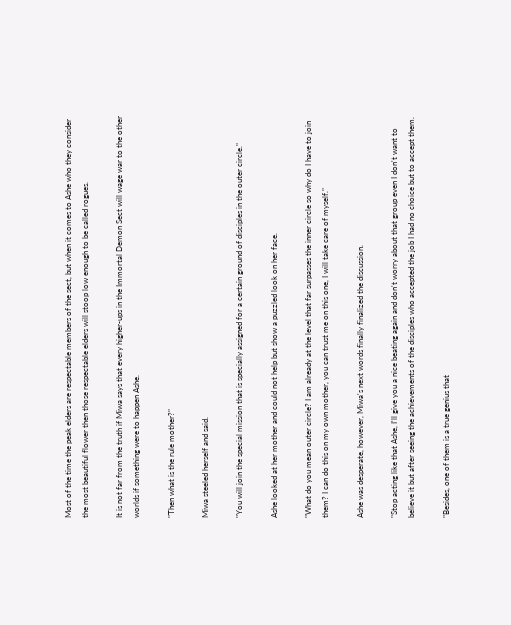Most of the time the peak elders are respectable members of the sect, but when it comes to Ashe who they consider the most beautiful flower then those respectable elders will stoop low enough to be called rogues.

It is not far from the truth if Miwa says that every higher-ups in the Immortal Demon Sect will wage war to the other worlds if something were to happen Ashe.

"Then what is the rule mother?"

Miwa steeled herself and said.

"You will join the special mission that is specially assigned for a certain ground of disciples in the outer circle."

Ashe looked at her mother and could not help but show a puzzled look on her face.

"What do you mean outer circle? I am already at the level that far surpasses the inner circle so why do I have to join them? I can do this on my own mother, you can trust me on this one, I will take care of myself."

Ashe was desperate, however, Miwa's next words finally finalized the discussion.

"Stop acting like that Ashe, I'll give you a nice beating again and don't worry about that group even I don't want to believe it but after seeing the achievements of the disciples who accepted the job I had no choice but to accept them.

"Besides, one of them is a true genius that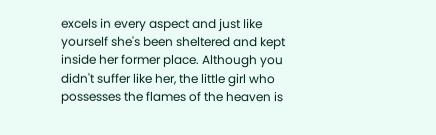excels in every aspect and just like yourself she's been sheltered and kept inside her former place. Although you didn't suffer like her, the little girl who possesses the flames of the heaven is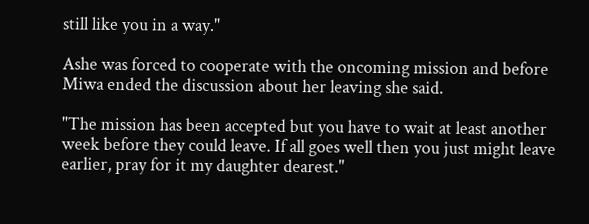still like you in a way."

Ashe was forced to cooperate with the oncoming mission and before Miwa ended the discussion about her leaving she said.

"The mission has been accepted but you have to wait at least another week before they could leave. If all goes well then you just might leave earlier, pray for it my daughter dearest."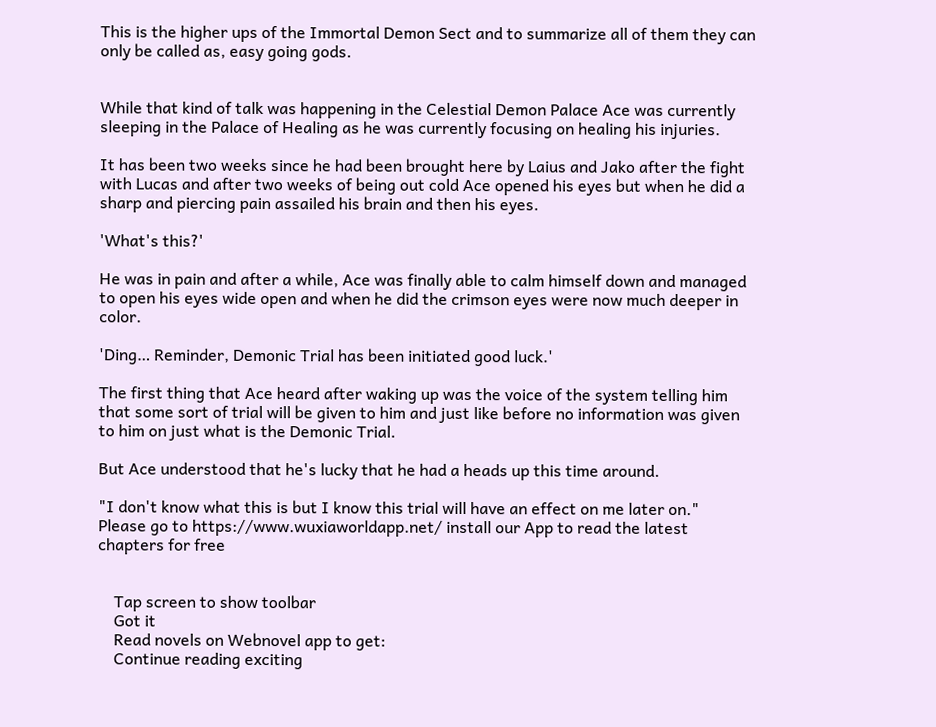This is the higher ups of the Immortal Demon Sect and to summarize all of them they can only be called as, easy going gods.


While that kind of talk was happening in the Celestial Demon Palace Ace was currently sleeping in the Palace of Healing as he was currently focusing on healing his injuries.

It has been two weeks since he had been brought here by Laius and Jako after the fight with Lucas and after two weeks of being out cold Ace opened his eyes but when he did a sharp and piercing pain assailed his brain and then his eyes.

'What's this?'

He was in pain and after a while, Ace was finally able to calm himself down and managed to open his eyes wide open and when he did the crimson eyes were now much deeper in color.

'Ding… Reminder, Demonic Trial has been initiated good luck.'

The first thing that Ace heard after waking up was the voice of the system telling him that some sort of trial will be given to him and just like before no information was given to him on just what is the Demonic Trial.

But Ace understood that he's lucky that he had a heads up this time around.

"I don't know what this is but I know this trial will have an effect on me later on."
Please go to https://www.wuxiaworldapp.net/ install our App to read the latest chapters for free


    Tap screen to show toolbar
    Got it
    Read novels on Webnovel app to get:
    Continue reading exciting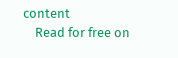content
    Read for free on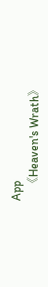App
    《Heaven's Wrath》